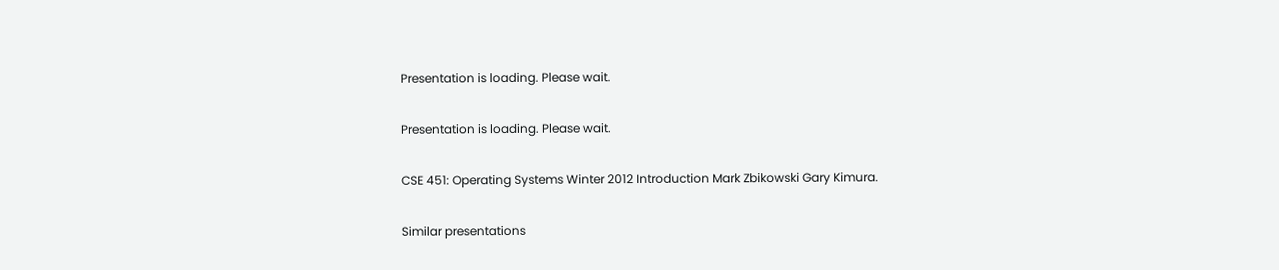Presentation is loading. Please wait.

Presentation is loading. Please wait.

CSE 451: Operating Systems Winter 2012 Introduction Mark Zbikowski Gary Kimura.

Similar presentations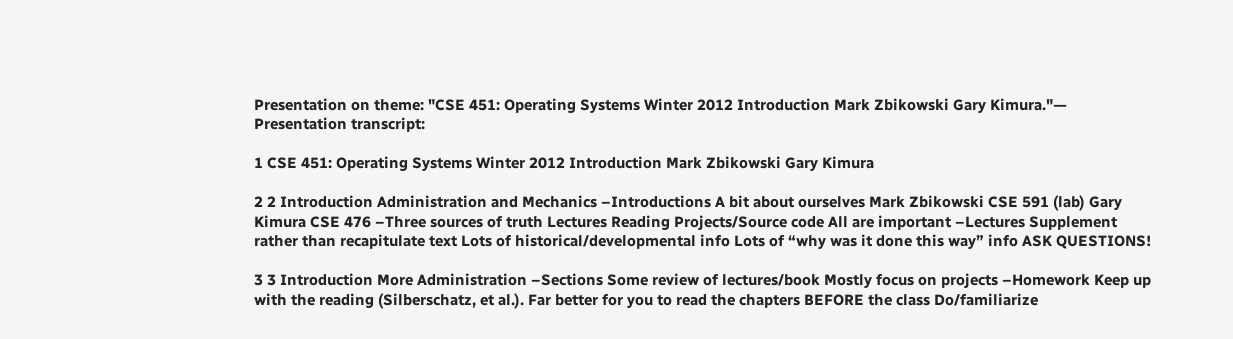Presentation on theme: "CSE 451: Operating Systems Winter 2012 Introduction Mark Zbikowski Gary Kimura."— Presentation transcript:

1 CSE 451: Operating Systems Winter 2012 Introduction Mark Zbikowski Gary Kimura

2 2 Introduction Administration and Mechanics –Introductions A bit about ourselves Mark Zbikowski CSE 591 (lab) Gary Kimura CSE 476 –Three sources of truth Lectures Reading Projects/Source code All are important –Lectures Supplement rather than recapitulate text Lots of historical/developmental info Lots of “why was it done this way” info ASK QUESTIONS!

3 3 Introduction More Administration –Sections Some review of lectures/book Mostly focus on projects –Homework Keep up with the reading (Silberschatz, et al.). Far better for you to read the chapters BEFORE the class Do/familiarize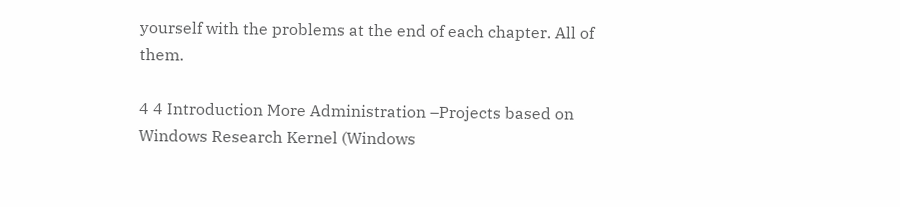yourself with the problems at the end of each chapter. All of them.

4 4 Introduction More Administration –Projects based on Windows Research Kernel (Windows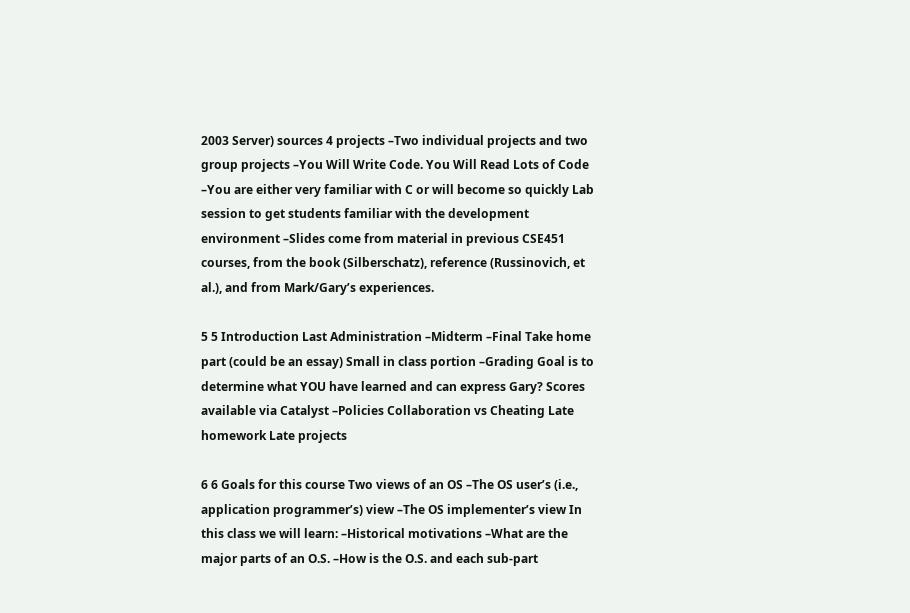2003 Server) sources 4 projects –Two individual projects and two group projects –You Will Write Code. You Will Read Lots of Code –You are either very familiar with C or will become so quickly Lab session to get students familiar with the development environment –Slides come from material in previous CSE451 courses, from the book (Silberschatz), reference (Russinovich, et al.), and from Mark/Gary’s experiences.

5 5 Introduction Last Administration –Midterm –Final Take home part (could be an essay) Small in class portion –Grading Goal is to determine what YOU have learned and can express Gary? Scores available via Catalyst –Policies Collaboration vs Cheating Late homework Late projects

6 6 Goals for this course Two views of an OS –The OS user’s (i.e., application programmer’s) view –The OS implementer’s view In this class we will learn: –Historical motivations –What are the major parts of an O.S. –How is the O.S. and each sub-part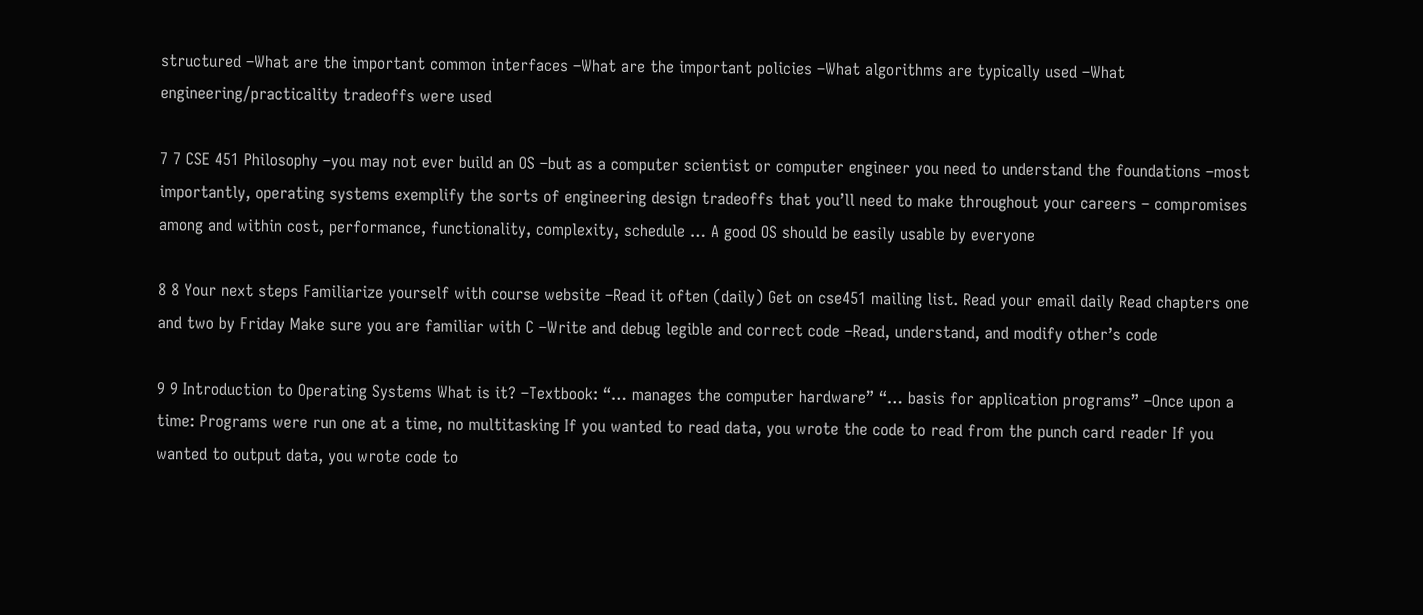structured –What are the important common interfaces –What are the important policies –What algorithms are typically used –What engineering/practicality tradeoffs were used

7 7 CSE 451 Philosophy –you may not ever build an OS –but as a computer scientist or computer engineer you need to understand the foundations –most importantly, operating systems exemplify the sorts of engineering design tradeoffs that you’ll need to make throughout your careers – compromises among and within cost, performance, functionality, complexity, schedule … A good OS should be easily usable by everyone

8 8 Your next steps Familiarize yourself with course website –Read it often (daily) Get on cse451 mailing list. Read your email daily Read chapters one and two by Friday Make sure you are familiar with C –Write and debug legible and correct code –Read, understand, and modify other’s code

9 9 Introduction to Operating Systems What is it? –Textbook: “… manages the computer hardware” “… basis for application programs” –Once upon a time: Programs were run one at a time, no multitasking If you wanted to read data, you wrote the code to read from the punch card reader If you wanted to output data, you wrote code to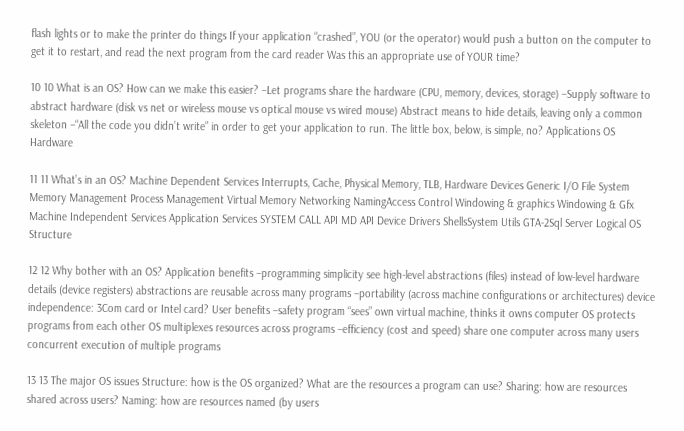flash lights or to make the printer do things If your application “crashed”, YOU (or the operator) would push a button on the computer to get it to restart, and read the next program from the card reader Was this an appropriate use of YOUR time?

10 10 What is an OS? How can we make this easier? –Let programs share the hardware (CPU, memory, devices, storage) –Supply software to abstract hardware (disk vs net or wireless mouse vs optical mouse vs wired mouse) Abstract means to hide details, leaving only a common skeleton –“All the code you didn’t write” in order to get your application to run. The little box, below, is simple, no? Applications OS Hardware

11 11 What’s in an OS? Machine Dependent Services Interrupts, Cache, Physical Memory, TLB, Hardware Devices Generic I/O File System Memory Management Process Management Virtual Memory Networking NamingAccess Control Windowing & graphics Windowing & Gfx Machine Independent Services Application Services SYSTEM CALL API MD API Device Drivers ShellsSystem Utils GTA-2Sql Server Logical OS Structure

12 12 Why bother with an OS? Application benefits –programming simplicity see high-level abstractions (files) instead of low-level hardware details (device registers) abstractions are reusable across many programs –portability (across machine configurations or architectures) device independence: 3Com card or Intel card? User benefits –safety program “sees” own virtual machine, thinks it owns computer OS protects programs from each other OS multiplexes resources across programs –efficiency (cost and speed) share one computer across many users concurrent execution of multiple programs

13 13 The major OS issues Structure: how is the OS organized? What are the resources a program can use? Sharing: how are resources shared across users? Naming: how are resources named (by users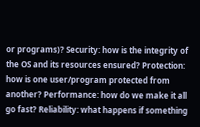or programs)? Security: how is the integrity of the OS and its resources ensured? Protection: how is one user/program protected from another? Performance: how do we make it all go fast? Reliability: what happens if something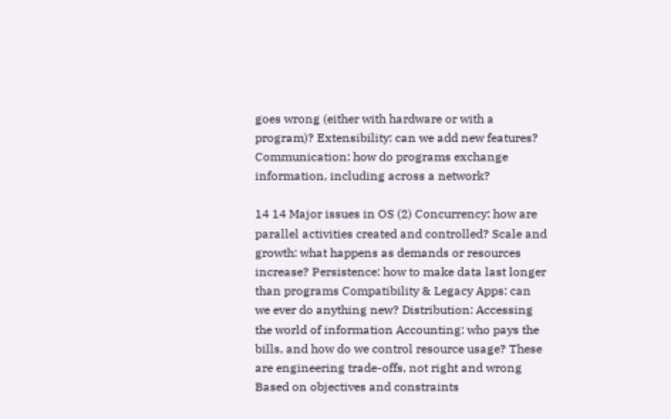goes wrong (either with hardware or with a program)? Extensibility: can we add new features? Communication: how do programs exchange information, including across a network?

14 14 Major issues in OS (2) Concurrency: how are parallel activities created and controlled? Scale and growth: what happens as demands or resources increase? Persistence: how to make data last longer than programs Compatibility & Legacy Apps: can we ever do anything new? Distribution: Accessing the world of information Accounting: who pays the bills, and how do we control resource usage? These are engineering trade-offs, not right and wrong Based on objectives and constraints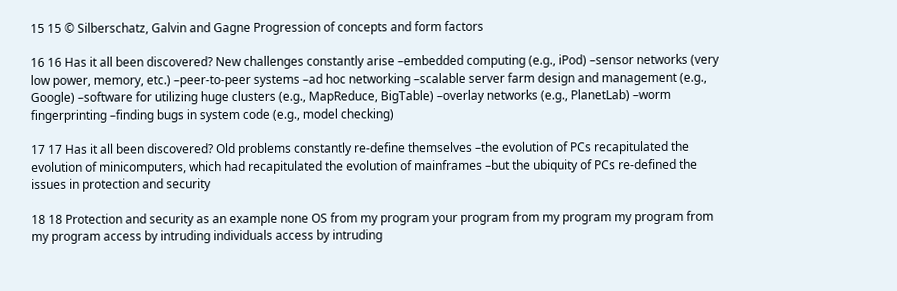15 15 © Silberschatz, Galvin and Gagne Progression of concepts and form factors

16 16 Has it all been discovered? New challenges constantly arise –embedded computing (e.g., iPod) –sensor networks (very low power, memory, etc.) –peer-to-peer systems –ad hoc networking –scalable server farm design and management (e.g., Google) –software for utilizing huge clusters (e.g., MapReduce, BigTable) –overlay networks (e.g., PlanetLab) –worm fingerprinting –finding bugs in system code (e.g., model checking)

17 17 Has it all been discovered? Old problems constantly re-define themselves –the evolution of PCs recapitulated the evolution of minicomputers, which had recapitulated the evolution of mainframes –but the ubiquity of PCs re-defined the issues in protection and security

18 18 Protection and security as an example none OS from my program your program from my program my program from my program access by intruding individuals access by intruding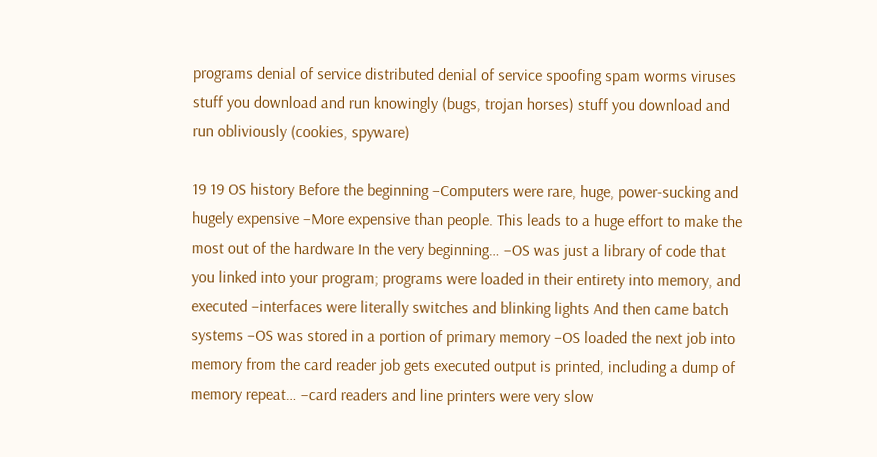programs denial of service distributed denial of service spoofing spam worms viruses stuff you download and run knowingly (bugs, trojan horses) stuff you download and run obliviously (cookies, spyware)

19 19 OS history Before the beginning –Computers were rare, huge, power-sucking and hugely expensive –More expensive than people. This leads to a huge effort to make the most out of the hardware In the very beginning… –OS was just a library of code that you linked into your program; programs were loaded in their entirety into memory, and executed –interfaces were literally switches and blinking lights And then came batch systems –OS was stored in a portion of primary memory –OS loaded the next job into memory from the card reader job gets executed output is printed, including a dump of memory repeat… –card readers and line printers were very slow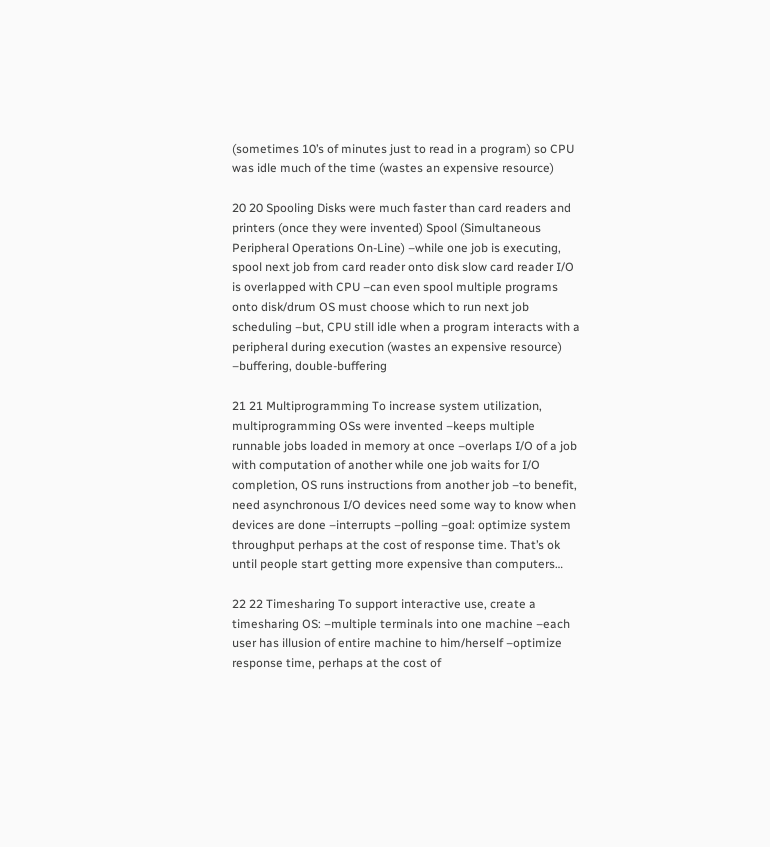(sometimes 10’s of minutes just to read in a program) so CPU was idle much of the time (wastes an expensive resource)

20 20 Spooling Disks were much faster than card readers and printers (once they were invented) Spool (Simultaneous Peripheral Operations On-Line) –while one job is executing, spool next job from card reader onto disk slow card reader I/O is overlapped with CPU –can even spool multiple programs onto disk/drum OS must choose which to run next job scheduling –but, CPU still idle when a program interacts with a peripheral during execution (wastes an expensive resource) –buffering, double-buffering

21 21 Multiprogramming To increase system utilization, multiprogramming OSs were invented –keeps multiple runnable jobs loaded in memory at once –overlaps I/O of a job with computation of another while one job waits for I/O completion, OS runs instructions from another job –to benefit, need asynchronous I/O devices need some way to know when devices are done –interrupts –polling –goal: optimize system throughput perhaps at the cost of response time. That’s ok until people start getting more expensive than computers…

22 22 Timesharing To support interactive use, create a timesharing OS: –multiple terminals into one machine –each user has illusion of entire machine to him/herself –optimize response time, perhaps at the cost of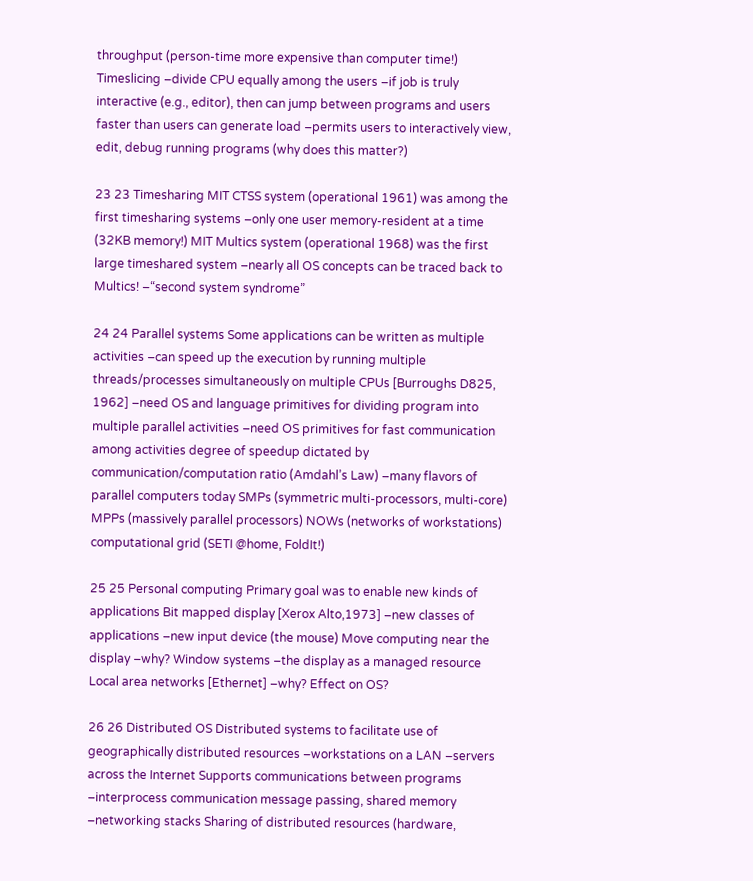throughput (person-time more expensive than computer time!) Timeslicing –divide CPU equally among the users –if job is truly interactive (e.g., editor), then can jump between programs and users faster than users can generate load –permits users to interactively view, edit, debug running programs (why does this matter?)

23 23 Timesharing MIT CTSS system (operational 1961) was among the first timesharing systems –only one user memory-resident at a time (32KB memory!) MIT Multics system (operational 1968) was the first large timeshared system –nearly all OS concepts can be traced back to Multics! –“second system syndrome”

24 24 Parallel systems Some applications can be written as multiple activities –can speed up the execution by running multiple threads/processes simultaneously on multiple CPUs [Burroughs D825, 1962] –need OS and language primitives for dividing program into multiple parallel activities –need OS primitives for fast communication among activities degree of speedup dictated by communication/computation ratio (Amdahl’s Law) –many flavors of parallel computers today SMPs (symmetric multi-processors, multi-core) MPPs (massively parallel processors) NOWs (networks of workstations) computational grid (SETI @home, FoldIt!)

25 25 Personal computing Primary goal was to enable new kinds of applications Bit mapped display [Xerox Alto,1973] –new classes of applications –new input device (the mouse) Move computing near the display –why? Window systems –the display as a managed resource Local area networks [Ethernet] –why? Effect on OS?

26 26 Distributed OS Distributed systems to facilitate use of geographically distributed resources –workstations on a LAN –servers across the Internet Supports communications between programs –interprocess communication message passing, shared memory –networking stacks Sharing of distributed resources (hardware,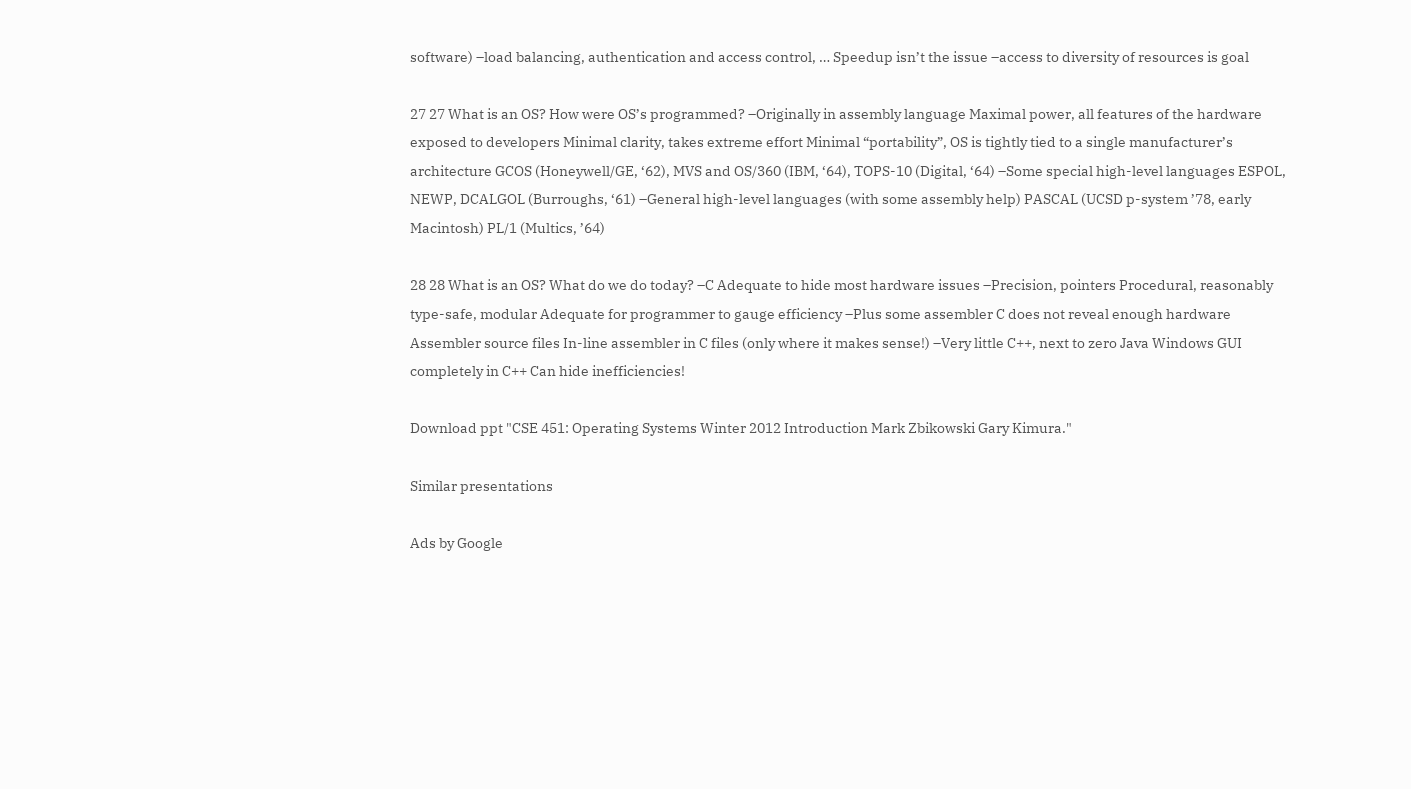software) –load balancing, authentication and access control, … Speedup isn’t the issue –access to diversity of resources is goal

27 27 What is an OS? How were OS’s programmed? –Originally in assembly language Maximal power, all features of the hardware exposed to developers Minimal clarity, takes extreme effort Minimal “portability”, OS is tightly tied to a single manufacturer’s architecture GCOS (Honeywell/GE, ‘62), MVS and OS/360 (IBM, ‘64), TOPS-10 (Digital, ‘64) –Some special high-level languages ESPOL, NEWP, DCALGOL (Burroughs, ‘61) –General high-level languages (with some assembly help) PASCAL (UCSD p-system ’78, early Macintosh) PL/1 (Multics, ’64)

28 28 What is an OS? What do we do today? –C Adequate to hide most hardware issues –Precision, pointers Procedural, reasonably type-safe, modular Adequate for programmer to gauge efficiency –Plus some assembler C does not reveal enough hardware Assembler source files In-line assembler in C files (only where it makes sense!) –Very little C++, next to zero Java Windows GUI completely in C++ Can hide inefficiencies!

Download ppt "CSE 451: Operating Systems Winter 2012 Introduction Mark Zbikowski Gary Kimura."

Similar presentations

Ads by Google